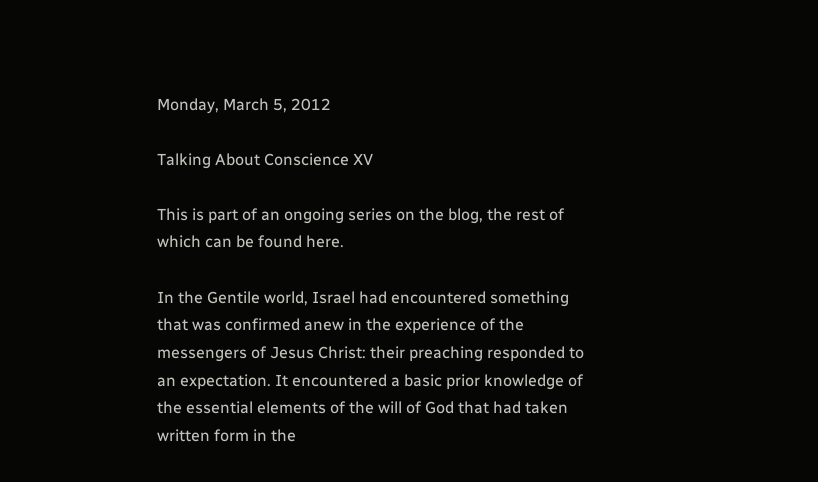Monday, March 5, 2012

Talking About Conscience XV

This is part of an ongoing series on the blog, the rest of which can be found here.

In the Gentile world, Israel had encountered something that was confirmed anew in the experience of the messengers of Jesus Christ: their preaching responded to an expectation. It encountered a basic prior knowledge of the essential elements of the will of God that had taken written form in the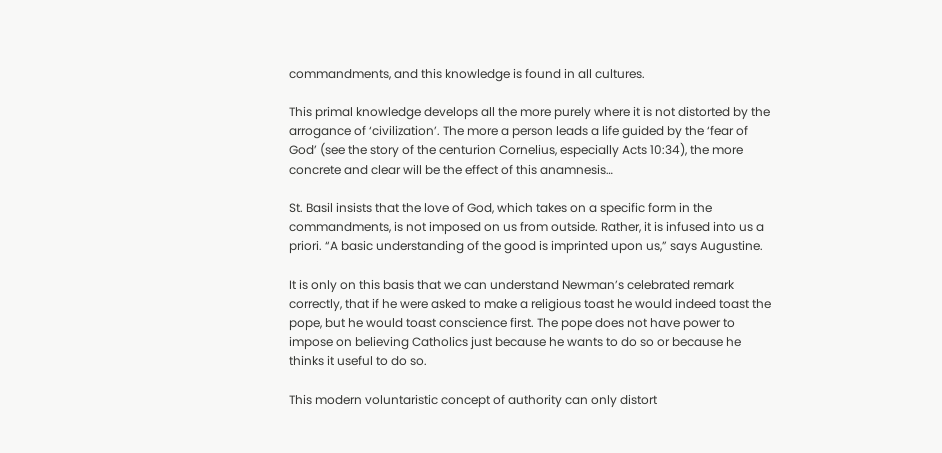commandments, and this knowledge is found in all cultures.

This primal knowledge develops all the more purely where it is not distorted by the arrogance of ‘civilization’. The more a person leads a life guided by the ‘fear of God’ (see the story of the centurion Cornelius, especially Acts 10:34), the more concrete and clear will be the effect of this anamnesis…

St. Basil insists that the love of God, which takes on a specific form in the commandments, is not imposed on us from outside. Rather, it is infused into us a priori. “A basic understanding of the good is imprinted upon us,” says Augustine.

It is only on this basis that we can understand Newman’s celebrated remark correctly, that if he were asked to make a religious toast he would indeed toast the pope, but he would toast conscience first. The pope does not have power to impose on believing Catholics just because he wants to do so or because he thinks it useful to do so.

This modern voluntaristic concept of authority can only distort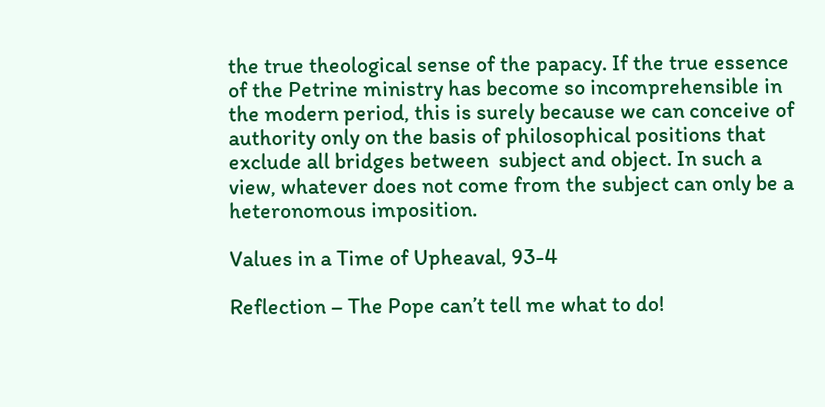the true theological sense of the papacy. If the true essence of the Petrine ministry has become so incomprehensible in the modern period, this is surely because we can conceive of authority only on the basis of philosophical positions that exclude all bridges between  subject and object. In such a view, whatever does not come from the subject can only be a heteronomous imposition.

Values in a Time of Upheaval, 93-4

Reflection – The Pope can’t tell me what to do!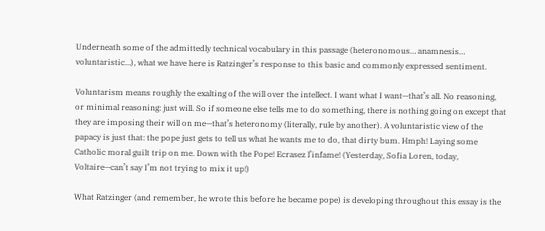Underneath some of the admittedly technical vocabulary in this passage (heteronomous… anamnesis… voluntaristic…), what we have here is Ratzinger’s response to this basic and commonly expressed sentiment.

Voluntarism means roughly the exalting of the will over the intellect. I want what I want—that’s all. No reasoning, or minimal reasoning: just will. So if someone else tells me to do something, there is nothing going on except that they are imposing their will on me—that’s heteronomy (literally, rule by another). A voluntaristic view of the papacy is just that: the pope just gets to tell us what he wants me to do, that dirty bum. Hmph! Laying some Catholic moral guilt trip on me. Down with the Pope! Ecrasez l’infame! (Yesterday, Sofia Loren, today, Voltaire—can’t say I’m not trying to mix it up!)

What Ratzinger (and remember, he wrote this before he became pope) is developing throughout this essay is the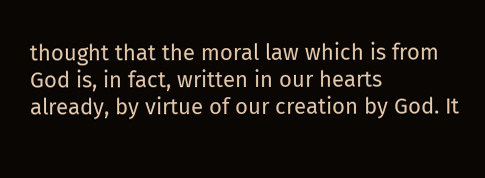thought that the moral law which is from God is, in fact, written in our hearts already, by virtue of our creation by God. It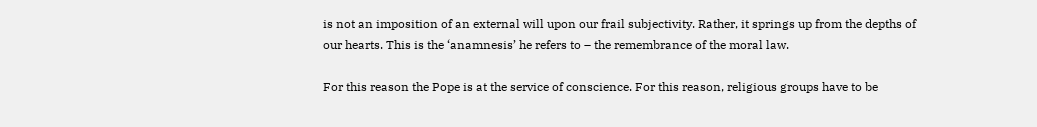is not an imposition of an external will upon our frail subjectivity. Rather, it springs up from the depths of our hearts. This is the ‘anamnesis’ he refers to – the remembrance of the moral law.

For this reason the Pope is at the service of conscience. For this reason, religious groups have to be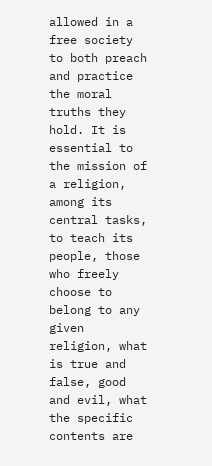allowed in a free society to both preach and practice the moral truths they hold. It is essential to the mission of a religion, among its central tasks, to teach its people, those who freely choose to belong to any given religion, what is true and false, good and evil, what the specific contents are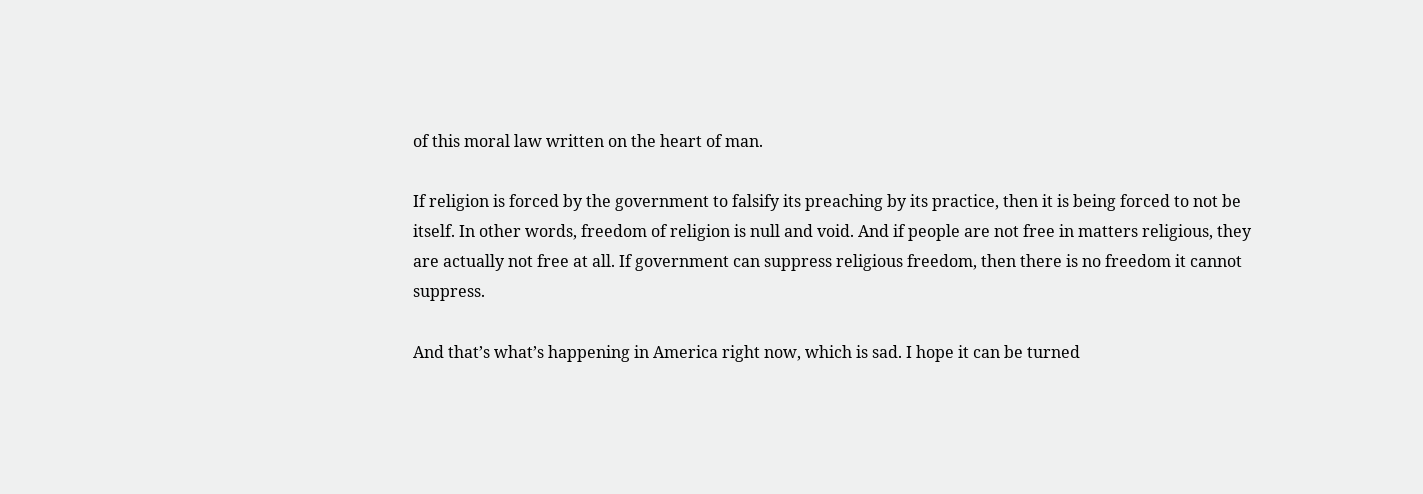of this moral law written on the heart of man.

If religion is forced by the government to falsify its preaching by its practice, then it is being forced to not be itself. In other words, freedom of religion is null and void. And if people are not free in matters religious, they are actually not free at all. If government can suppress religious freedom, then there is no freedom it cannot suppress.

And that’s what’s happening in America right now, which is sad. I hope it can be turned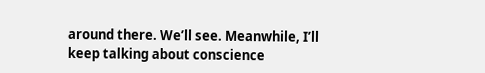around there. We’ll see. Meanwhile, I’ll keep talking about conscience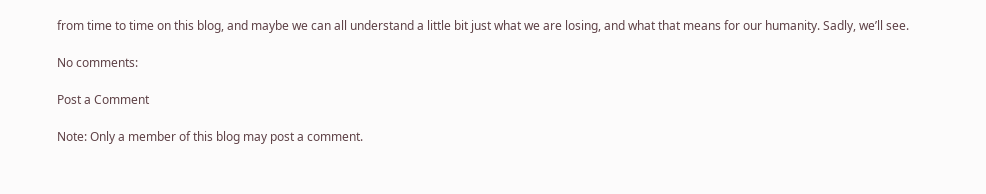from time to time on this blog, and maybe we can all understand a little bit just what we are losing, and what that means for our humanity. Sadly, we’ll see.

No comments:

Post a Comment

Note: Only a member of this blog may post a comment.